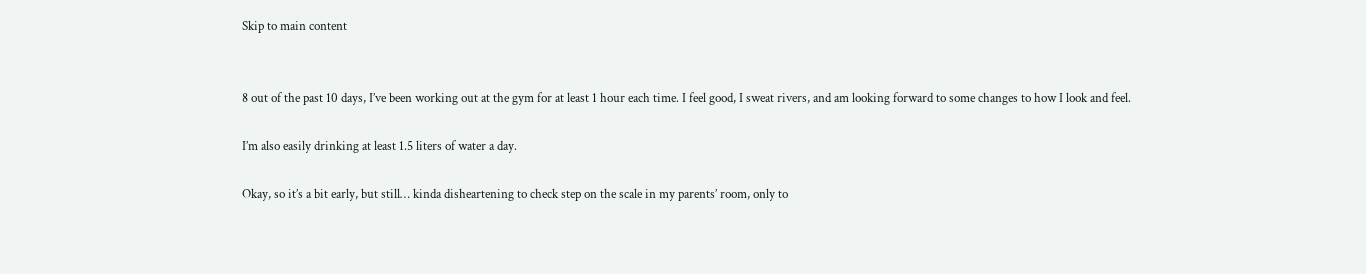Skip to main content


8 out of the past 10 days, I’ve been working out at the gym for at least 1 hour each time. I feel good, I sweat rivers, and am looking forward to some changes to how I look and feel.

I’m also easily drinking at least 1.5 liters of water a day.

Okay, so it’s a bit early, but still… kinda disheartening to check step on the scale in my parents’ room, only to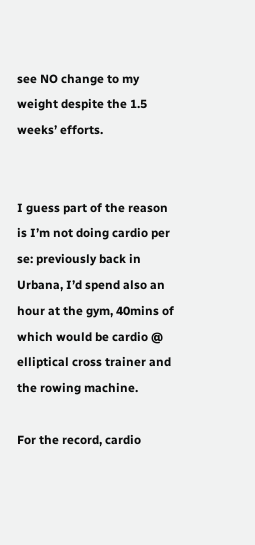see NO change to my weight despite the 1.5 weeks’ efforts.


I guess part of the reason is I’m not doing cardio per se: previously back in Urbana, I’d spend also an hour at the gym, 40mins of which would be cardio @ elliptical cross trainer and the rowing machine.

For the record, cardio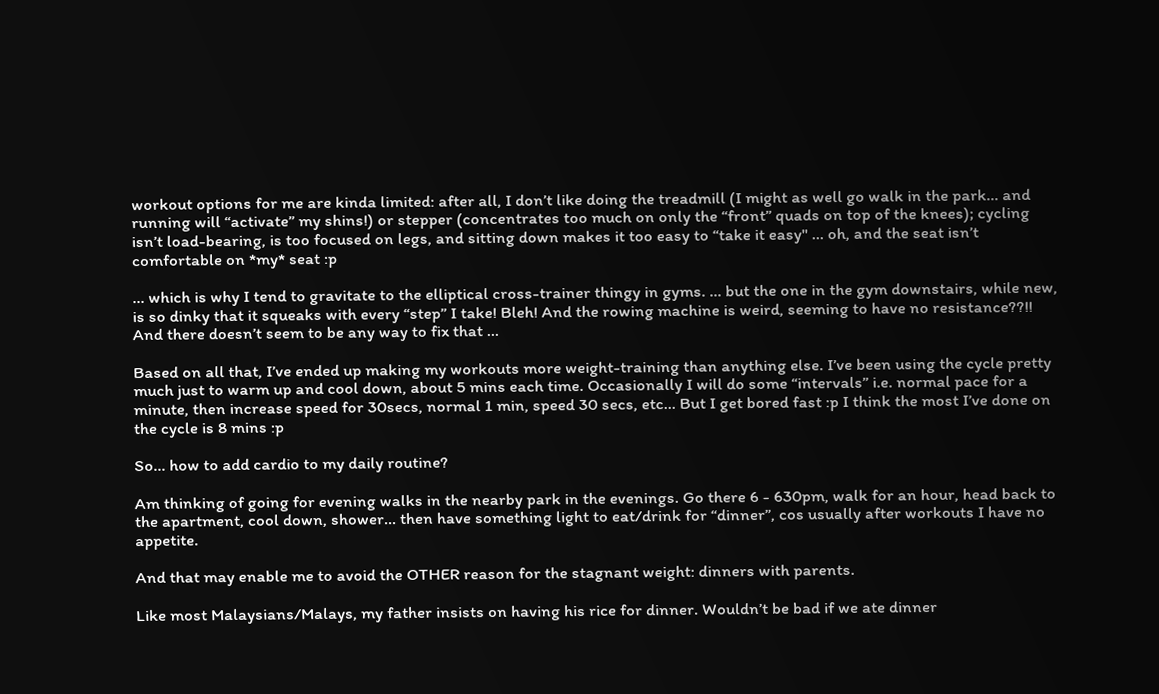workout options for me are kinda limited: after all, I don’t like doing the treadmill (I might as well go walk in the park... and running will “activate” my shins!) or stepper (concentrates too much on only the “front” quads on top of the knees); cycling isn’t load-bearing, is too focused on legs, and sitting down makes it too easy to “take it easy" ... oh, and the seat isn’t comfortable on *my* seat :p

... which is why I tend to gravitate to the elliptical cross-trainer thingy in gyms. … but the one in the gym downstairs, while new, is so dinky that it squeaks with every “step” I take! Bleh! And the rowing machine is weird, seeming to have no resistance??!! And there doesn’t seem to be any way to fix that ...

Based on all that, I’ve ended up making my workouts more weight-training than anything else. I’ve been using the cycle pretty much just to warm up and cool down, about 5 mins each time. Occasionally I will do some “intervals” i.e. normal pace for a minute, then increase speed for 30secs, normal 1 min, speed 30 secs, etc… But I get bored fast :p I think the most I’ve done on the cycle is 8 mins :p

So... how to add cardio to my daily routine?

Am thinking of going for evening walks in the nearby park in the evenings. Go there 6 - 630pm, walk for an hour, head back to the apartment, cool down, shower… then have something light to eat/drink for “dinner”, cos usually after workouts I have no appetite.

And that may enable me to avoid the OTHER reason for the stagnant weight: dinners with parents.

Like most Malaysians/Malays, my father insists on having his rice for dinner. Wouldn’t be bad if we ate dinner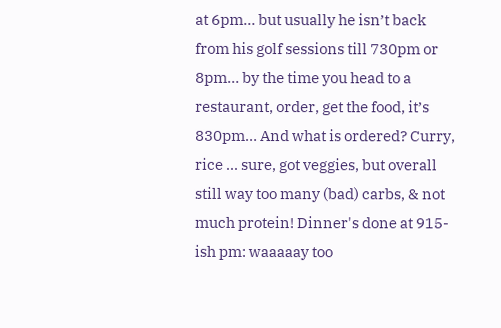at 6pm… but usually he isn’t back from his golf sessions till 730pm or 8pm… by the time you head to a restaurant, order, get the food, it’s 830pm… And what is ordered? Curry, rice ... sure, got veggies, but overall still way too many (bad) carbs, & not much protein! Dinner's done at 915-ish pm: waaaaay too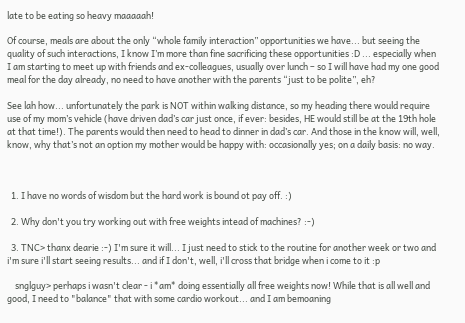late to be eating so heavy maaaaah!

Of course, meals are about the only “whole family interaction” opportunities we have... but seeing the quality of such interactions, I know I’m more than fine sacrificing these opportunities :D ... especially when I am starting to meet up with friends and ex-colleagues, usually over lunch – so I will have had my one good meal for the day already, no need to have another with the parents “just to be polite”, eh?

See lah how... unfortunately the park is NOT within walking distance, so my heading there would require use of my mom’s vehicle (have driven dad’s car just once, if ever: besides, HE would still be at the 19th hole at that time!). The parents would then need to head to dinner in dad’s car. And those in the know will, well, know, why that’s not an option my mother would be happy with: occasionally yes; on a daily basis: no way.



  1. I have no words of wisdom but the hard work is bound ot pay off. :)

  2. Why don't you try working out with free weights intead of machines? :-)

  3. TNC> thanx dearie :-) I'm sure it will... I just need to stick to the routine for another week or two and i'm sure i'll start seeing results... and if I don't, well, i'll cross that bridge when i come to it :p

    snglguy> perhaps i wasn't clear - i *am* doing essentially all free weights now! While that is all well and good, I need to "balance" that with some cardio workout... and I am bemoaning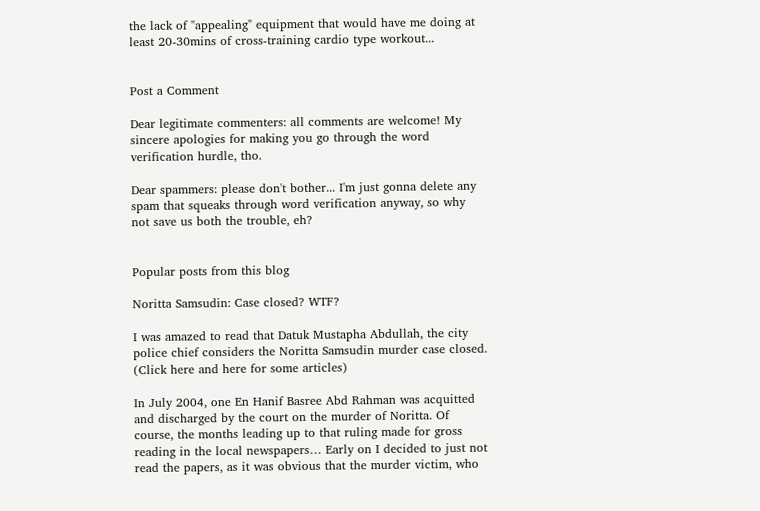the lack of "appealing" equipment that would have me doing at least 20-30mins of cross-training cardio type workout...


Post a Comment

Dear legitimate commenters: all comments are welcome! My sincere apologies for making you go through the word verification hurdle, tho.

Dear spammers: please don't bother... I'm just gonna delete any spam that squeaks through word verification anyway, so why not save us both the trouble, eh?


Popular posts from this blog

Noritta Samsudin: Case closed? WTF?

I was amazed to read that Datuk Mustapha Abdullah, the city police chief considers the Noritta Samsudin murder case closed. (Click here and here for some articles)

In July 2004, one En Hanif Basree Abd Rahman was acquitted and discharged by the court on the murder of Noritta. Of course, the months leading up to that ruling made for gross reading in the local newspapers… Early on I decided to just not read the papers, as it was obvious that the murder victim, who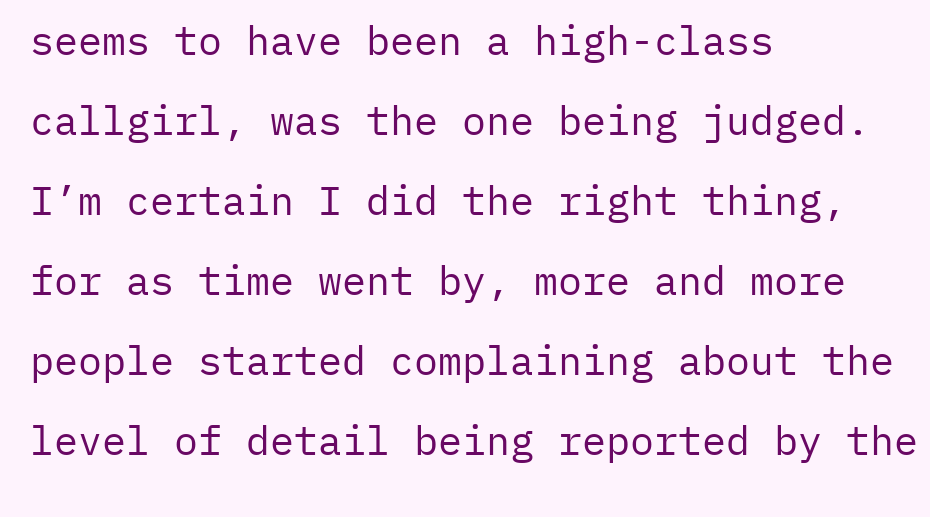seems to have been a high-class callgirl, was the one being judged. I’m certain I did the right thing, for as time went by, more and more people started complaining about the level of detail being reported by the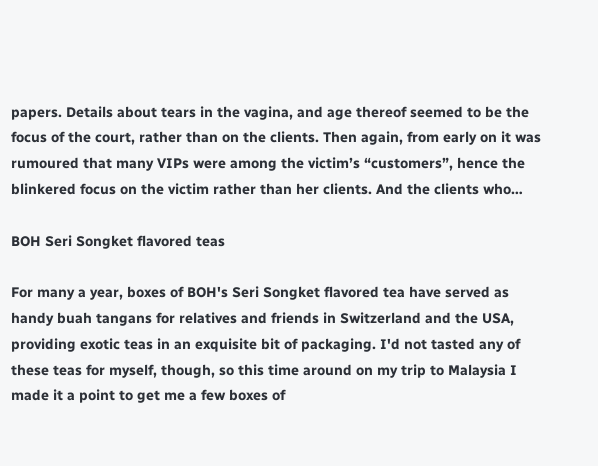papers. Details about tears in the vagina, and age thereof seemed to be the focus of the court, rather than on the clients. Then again, from early on it was rumoured that many VIPs were among the victim’s “customers”, hence the blinkered focus on the victim rather than her clients. And the clients who…

BOH Seri Songket flavored teas

For many a year, boxes of BOH's Seri Songket flavored tea have served as handy buah tangans for relatives and friends in Switzerland and the USA, providing exotic teas in an exquisite bit of packaging. I'd not tasted any of these teas for myself, though, so this time around on my trip to Malaysia I made it a point to get me a few boxes of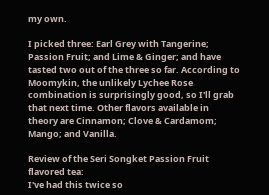my own.

I picked three: Earl Grey with Tangerine; Passion Fruit; and Lime & Ginger; and have tasted two out of the three so far. According to Moomykin, the unlikely Lychee Rose combination is surprisingly good, so I'll grab that next time. Other flavors available in theory are Cinnamon; Clove & Cardamom; Mango; and Vanilla.

Review of the Seri Songket Passion Fruit flavored tea:
I've had this twice so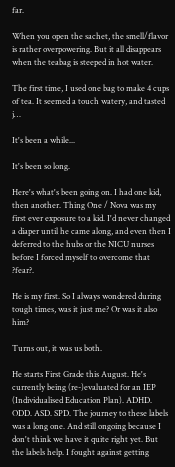far.

When you open the sachet, the smell/flavor is rather overpowering. But it all disappears when the teabag is steeped in hot water.

The first time, I used one bag to make 4 cups of tea. It seemed a touch watery, and tasted j…

It's been a while...

It's been so long.

Here's what's been going on. I had one kid, then another. Thing One / Nova was my first ever exposure to a kid. I'd never changed a diaper until he came along, and even then I deferred to the hubs or the NICU nurses before I forced myself to overcome that ?fear?.

He is my first. So I always wondered during tough times, was it just me? Or was it also him?

Turns out, it was us both.

He starts First Grade this August. He's currently being (re-)evaluated for an IEP (Individualised Education Plan). ADHD. ODD. ASD. SPD. The journey to these labels was a long one. And still ongoing because I don't think we have it quite right yet. But the labels help. I fought against getting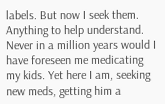labels. But now I seek them. Anything to help understand. Never in a million years would I have foreseen me medicating my kids. Yet here I am, seeking new meds, getting him a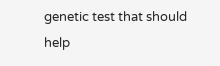genetic test that should help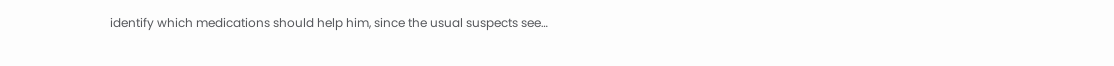identify which medications should help him, since the usual suspects see…